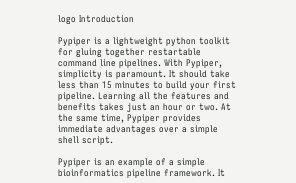logo Introduction

Pypiper is a lightweight python toolkit for gluing together restartable command line pipelines. With Pypiper, simplicity is paramount. It should take less than 15 minutes to build your first pipeline. Learning all the features and benefits takes just an hour or two. At the same time, Pypiper provides immediate advantages over a simple shell script.

Pypiper is an example of a simple bioinformatics pipeline framework. It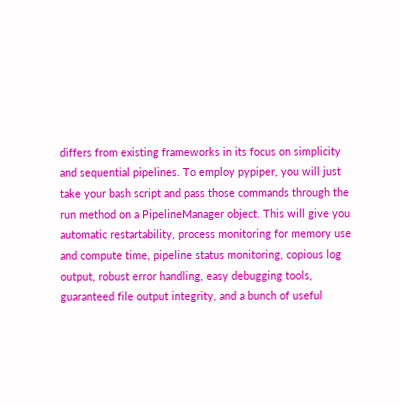differs from existing frameworks in its focus on simplicity and sequential pipelines. To employ pypiper, you will just take your bash script and pass those commands through the run method on a PipelineManager object. This will give you automatic restartability, process monitoring for memory use and compute time, pipeline status monitoring, copious log output, robust error handling, easy debugging tools, guaranteed file output integrity, and a bunch of useful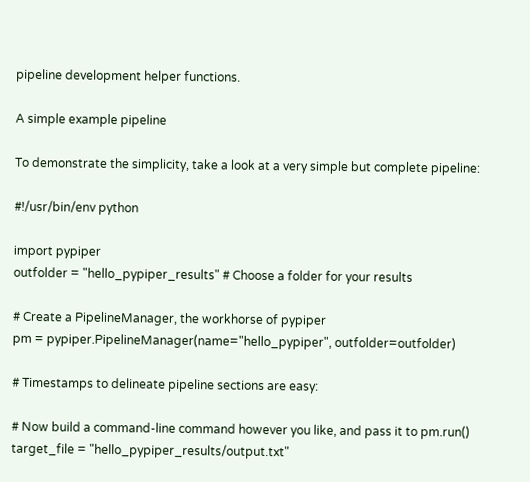pipeline development helper functions.

A simple example pipeline

To demonstrate the simplicity, take a look at a very simple but complete pipeline:

#!/usr/bin/env python

import pypiper
outfolder = "hello_pypiper_results" # Choose a folder for your results

# Create a PipelineManager, the workhorse of pypiper
pm = pypiper.PipelineManager(name="hello_pypiper", outfolder=outfolder)

# Timestamps to delineate pipeline sections are easy:

# Now build a command-line command however you like, and pass it to pm.run()
target_file = "hello_pypiper_results/output.txt"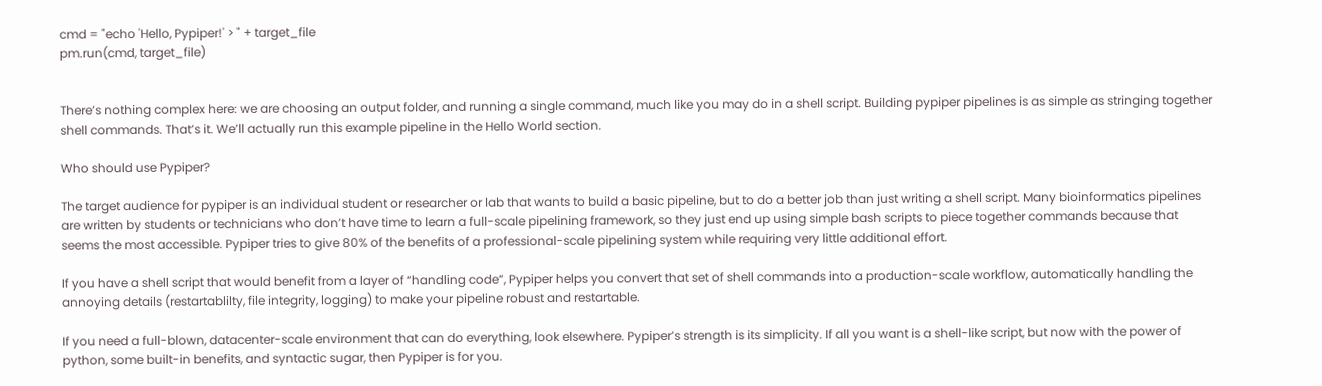cmd = "echo 'Hello, Pypiper!' > " + target_file
pm.run(cmd, target_file)


There’s nothing complex here: we are choosing an output folder, and running a single command, much like you may do in a shell script. Building pypiper pipelines is as simple as stringing together shell commands. That’s it. We’ll actually run this example pipeline in the Hello World section.

Who should use Pypiper?

The target audience for pypiper is an individual student or researcher or lab that wants to build a basic pipeline, but to do a better job than just writing a shell script. Many bioinformatics pipelines are written by students or technicians who don’t have time to learn a full-scale pipelining framework, so they just end up using simple bash scripts to piece together commands because that seems the most accessible. Pypiper tries to give 80% of the benefits of a professional-scale pipelining system while requiring very little additional effort.

If you have a shell script that would benefit from a layer of “handling code”, Pypiper helps you convert that set of shell commands into a production-scale workflow, automatically handling the annoying details (restartablilty, file integrity, logging) to make your pipeline robust and restartable.

If you need a full-blown, datacenter-scale environment that can do everything, look elsewhere. Pypiper’s strength is its simplicity. If all you want is a shell-like script, but now with the power of python, some built-in benefits, and syntactic sugar, then Pypiper is for you.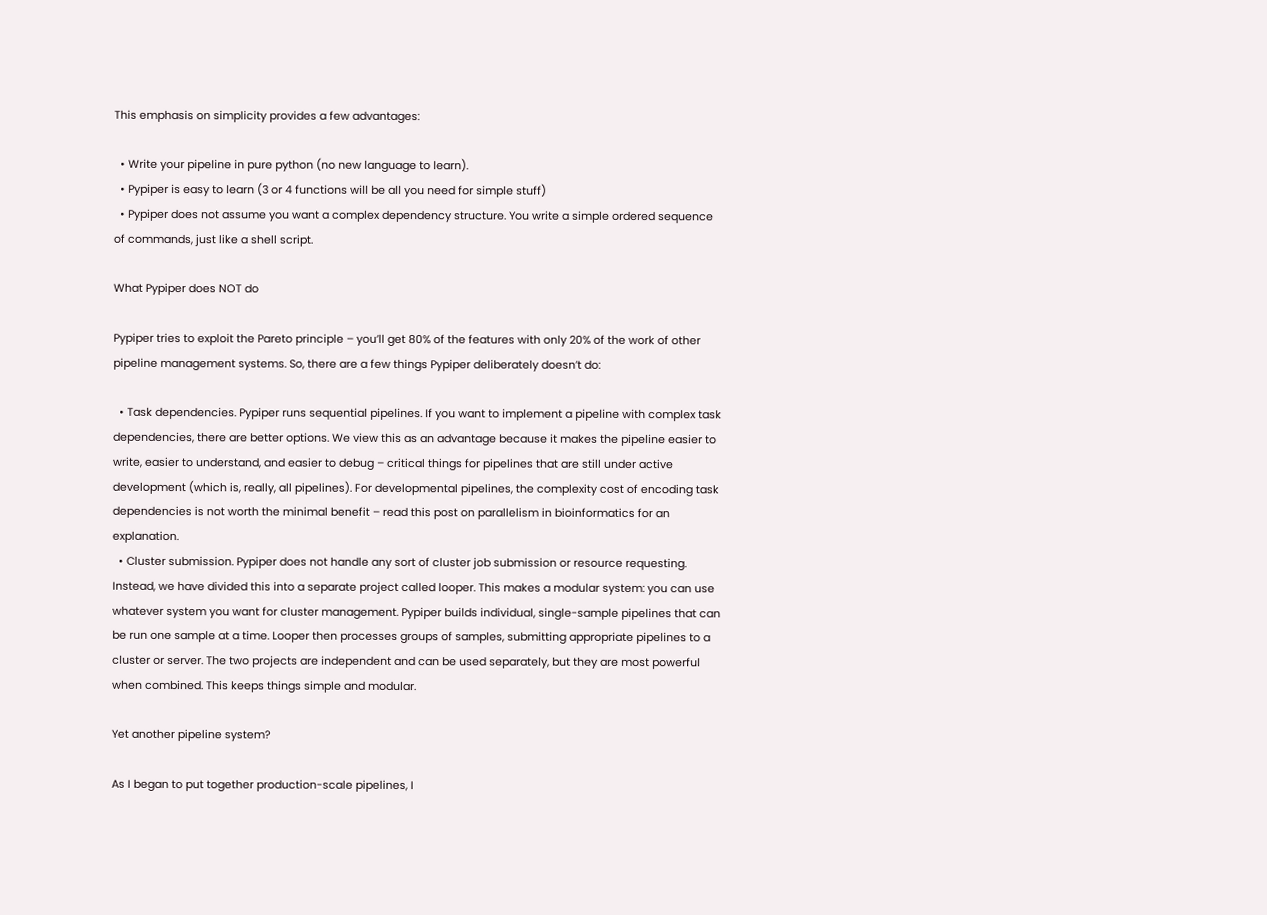This emphasis on simplicity provides a few advantages:

  • Write your pipeline in pure python (no new language to learn).
  • Pypiper is easy to learn (3 or 4 functions will be all you need for simple stuff)
  • Pypiper does not assume you want a complex dependency structure. You write a simple ordered sequence of commands, just like a shell script.

What Pypiper does NOT do

Pypiper tries to exploit the Pareto principle – you’ll get 80% of the features with only 20% of the work of other pipeline management systems. So, there are a few things Pypiper deliberately doesn’t do:

  • Task dependencies. Pypiper runs sequential pipelines. If you want to implement a pipeline with complex task dependencies, there are better options. We view this as an advantage because it makes the pipeline easier to write, easier to understand, and easier to debug – critical things for pipelines that are still under active development (which is, really, all pipelines). For developmental pipelines, the complexity cost of encoding task dependencies is not worth the minimal benefit – read this post on parallelism in bioinformatics for an explanation.
  • Cluster submission. Pypiper does not handle any sort of cluster job submission or resource requesting. Instead, we have divided this into a separate project called looper. This makes a modular system: you can use whatever system you want for cluster management. Pypiper builds individual, single-sample pipelines that can be run one sample at a time. Looper then processes groups of samples, submitting appropriate pipelines to a cluster or server. The two projects are independent and can be used separately, but they are most powerful when combined. This keeps things simple and modular.

Yet another pipeline system?

As I began to put together production-scale pipelines, I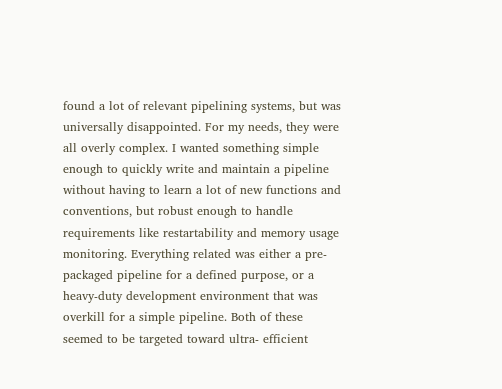found a lot of relevant pipelining systems, but was universally disappointed. For my needs, they were all overly complex. I wanted something simple enough to quickly write and maintain a pipeline without having to learn a lot of new functions and conventions, but robust enough to handle requirements like restartability and memory usage monitoring. Everything related was either a pre-packaged pipeline for a defined purpose, or a heavy-duty development environment that was overkill for a simple pipeline. Both of these seemed to be targeted toward ultra- efficient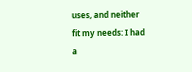uses, and neither fit my needs: I had a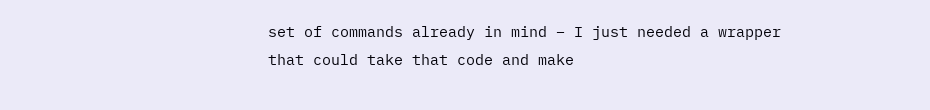set of commands already in mind – I just needed a wrapper that could take that code and make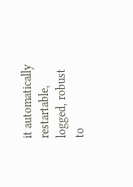it automatically restartable, logged, robust to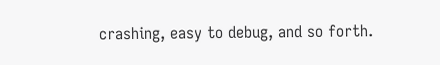crashing, easy to debug, and so forth.